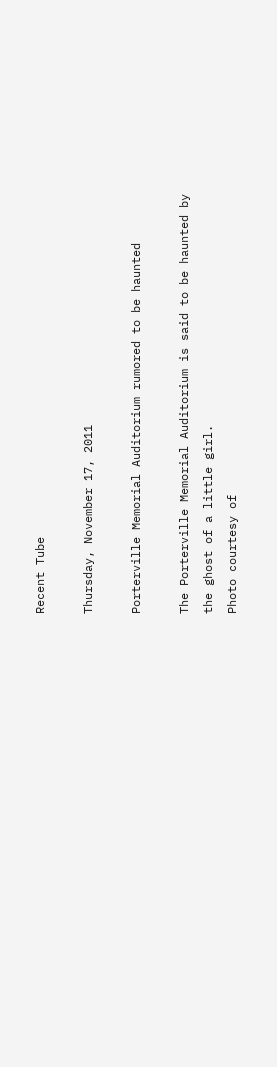Recent Tube

Thursday, November 17, 2011

Porterville Memorial Auditorium rumored to be haunted

The Porterville Memorial Auditorium is said to be haunted by
the ghost of a little girl.
Photo courtesy of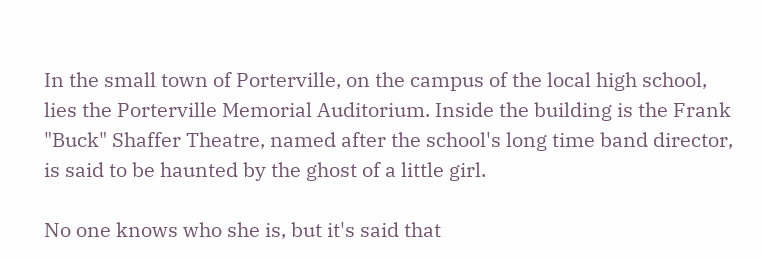In the small town of Porterville, on the campus of the local high school, lies the Porterville Memorial Auditorium. Inside the building is the Frank "Buck" Shaffer Theatre, named after the school's long time band director, is said to be haunted by the ghost of a little girl.

No one knows who she is, but it's said that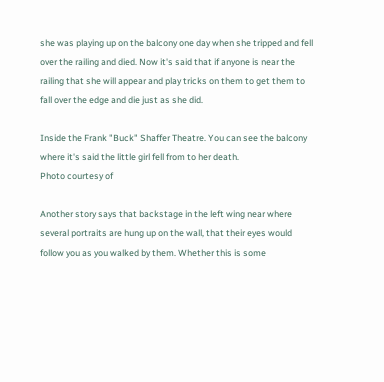she was playing up on the balcony one day when she tripped and fell over the railing and died. Now it's said that if anyone is near the railing that she will appear and play tricks on them to get them to fall over the edge and die just as she did.

Inside the Frank "Buck" Shaffer Theatre. You can see the balcony
where it's said the little girl fell from to her death.
Photo courtesy of

Another story says that backstage in the left wing near where several portraits are hung up on the wall, that their eyes would follow you as you walked by them. Whether this is some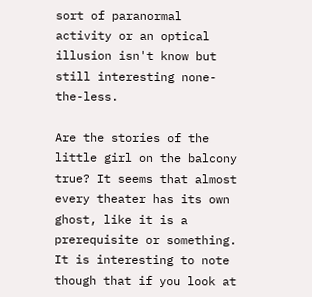sort of paranormal activity or an optical illusion isn't know but still interesting none-the-less.

Are the stories of the little girl on the balcony true? It seems that almost every theater has its own ghost, like it is a prerequisite or something. It is interesting to note though that if you look at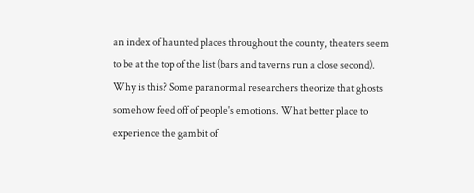an index of haunted places throughout the county, theaters seem to be at the top of the list (bars and taverns run a close second). Why is this? Some paranormal researchers theorize that ghosts somehow feed off of people's emotions. What better place to experience the gambit of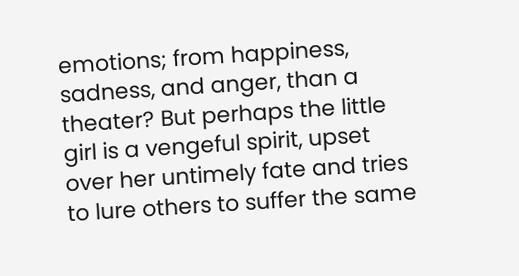emotions; from happiness, sadness, and anger, than a theater? But perhaps the little girl is a vengeful spirit, upset over her untimely fate and tries to lure others to suffer the same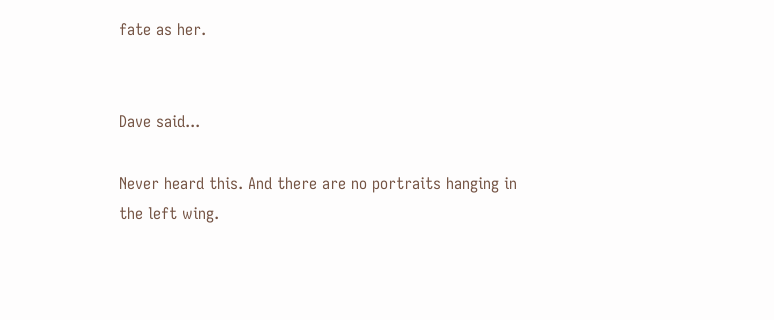fate as her.


Dave said...

Never heard this. And there are no portraits hanging in the left wing.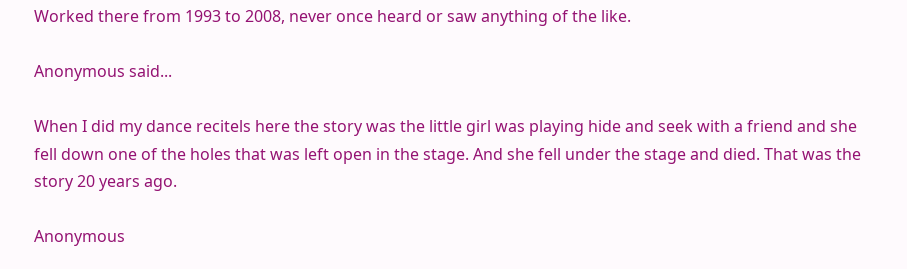Worked there from 1993 to 2008, never once heard or saw anything of the like.

Anonymous said...

When I did my dance recitels here the story was the little girl was playing hide and seek with a friend and she fell down one of the holes that was left open in the stage. And she fell under the stage and died. That was the story 20 years ago.

Anonymous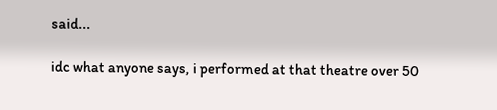said...

idc what anyone says, i performed at that theatre over 50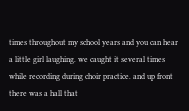times throughout my school years and you can hear a little girl laughing. we caught it several times while recording during choir practice. and up front there was a hall that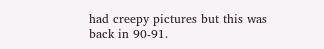had creepy pictures but this was back in 90-91.